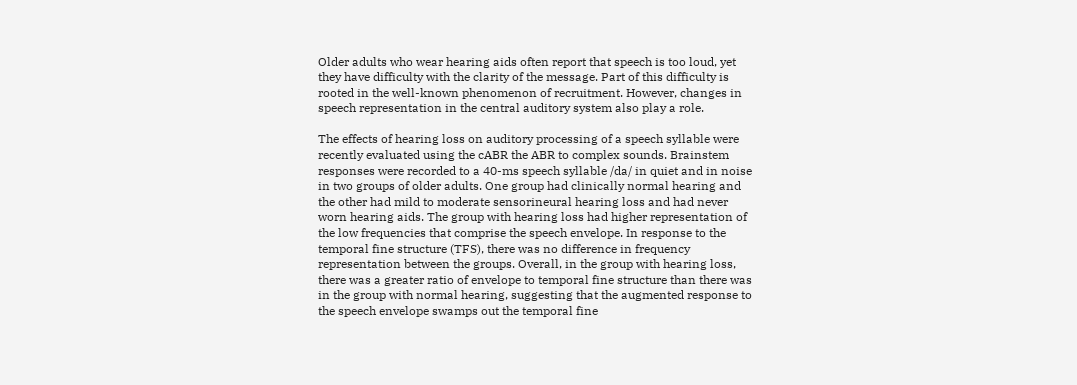Older adults who wear hearing aids often report that speech is too loud, yet they have difficulty with the clarity of the message. Part of this difficulty is rooted in the well-known phenomenon of recruitment. However, changes in speech representation in the central auditory system also play a role.

The effects of hearing loss on auditory processing of a speech syllable were recently evaluated using the cABR the ABR to complex sounds. Brainstem responses were recorded to a 40-ms speech syllable /da/ in quiet and in noise in two groups of older adults. One group had clinically normal hearing and the other had mild to moderate sensorineural hearing loss and had never worn hearing aids. The group with hearing loss had higher representation of the low frequencies that comprise the speech envelope. In response to the temporal fine structure (TFS), there was no difference in frequency representation between the groups. Overall, in the group with hearing loss, there was a greater ratio of envelope to temporal fine structure than there was in the group with normal hearing, suggesting that the augmented response to the speech envelope swamps out the temporal fine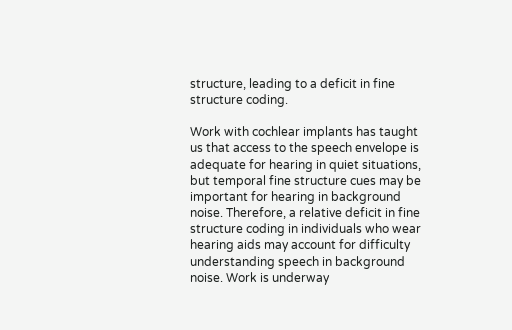structure, leading to a deficit in fine structure coding.

Work with cochlear implants has taught us that access to the speech envelope is adequate for hearing in quiet situations, but temporal fine structure cues may be important for hearing in background noise. Therefore, a relative deficit in fine structure coding in individuals who wear hearing aids may account for difficulty understanding speech in background noise. Work is underway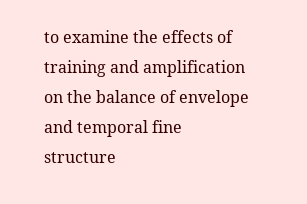to examine the effects of training and amplification on the balance of envelope and temporal fine structure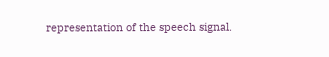representation of the speech signal.